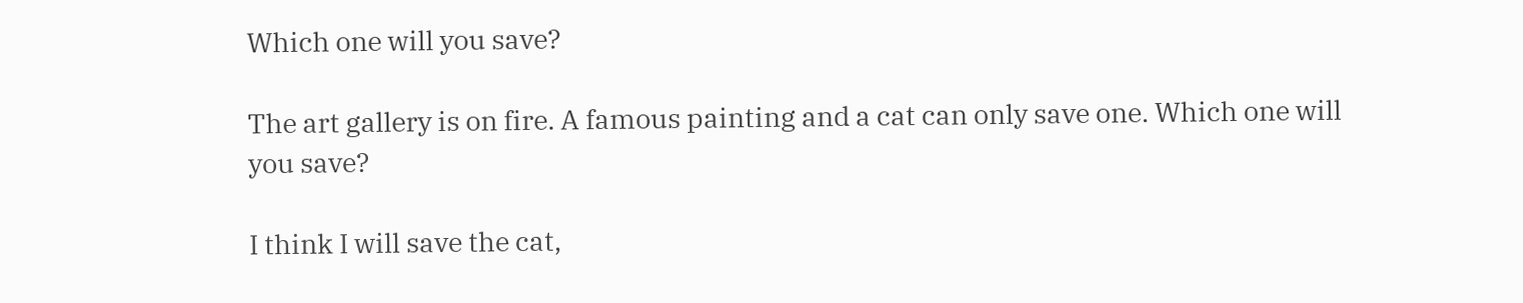Which one will you save?

The art gallery is on fire. A famous painting and a cat can only save one. Which one will you save?

I think I will save the cat,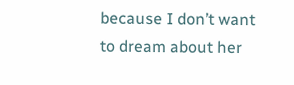because I don’t want to dream about her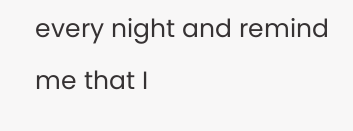every night and remind me that I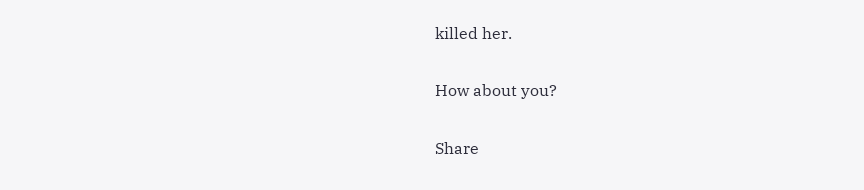killed her.

How about you?

Share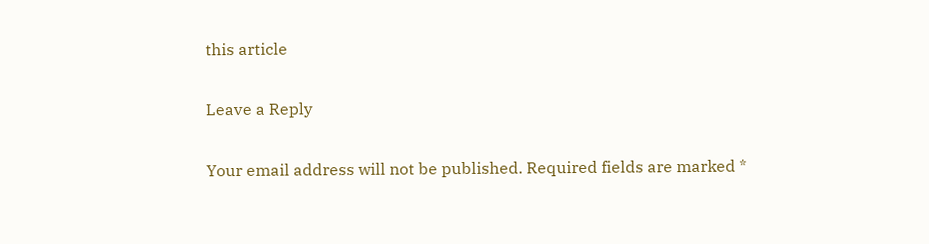this article

Leave a Reply

Your email address will not be published. Required fields are marked *